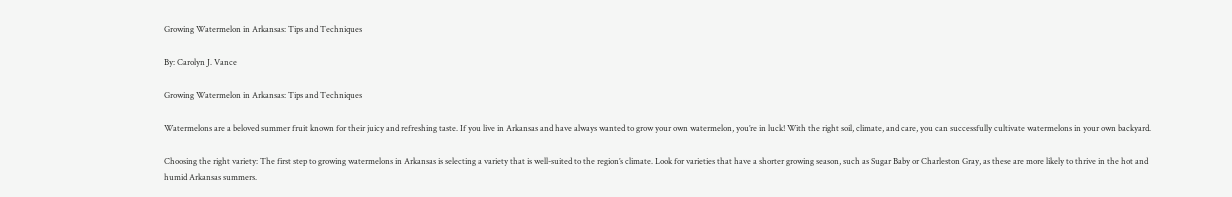Growing Watermelon in Arkansas: Tips and Techniques

By: Carolyn J. Vance

Growing Watermelon in Arkansas: Tips and Techniques

Watermelons are a beloved summer fruit known for their juicy and refreshing taste. If you live in Arkansas and have always wanted to grow your own watermelon, you’re in luck! With the right soil, climate, and care, you can successfully cultivate watermelons in your own backyard.

Choosing the right variety: The first step to growing watermelons in Arkansas is selecting a variety that is well-suited to the region’s climate. Look for varieties that have a shorter growing season, such as Sugar Baby or Charleston Gray, as these are more likely to thrive in the hot and humid Arkansas summers.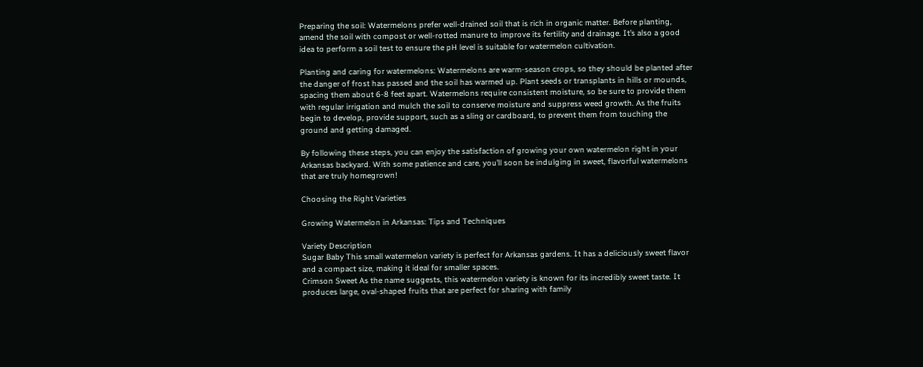Preparing the soil: Watermelons prefer well-drained soil that is rich in organic matter. Before planting, amend the soil with compost or well-rotted manure to improve its fertility and drainage. It’s also a good idea to perform a soil test to ensure the pH level is suitable for watermelon cultivation.

Planting and caring for watermelons: Watermelons are warm-season crops, so they should be planted after the danger of frost has passed and the soil has warmed up. Plant seeds or transplants in hills or mounds, spacing them about 6-8 feet apart. Watermelons require consistent moisture, so be sure to provide them with regular irrigation and mulch the soil to conserve moisture and suppress weed growth. As the fruits begin to develop, provide support, such as a sling or cardboard, to prevent them from touching the ground and getting damaged.

By following these steps, you can enjoy the satisfaction of growing your own watermelon right in your Arkansas backyard. With some patience and care, you’ll soon be indulging in sweet, flavorful watermelons that are truly homegrown!

Choosing the Right Varieties

Growing Watermelon in Arkansas: Tips and Techniques

Variety Description
Sugar Baby This small watermelon variety is perfect for Arkansas gardens. It has a deliciously sweet flavor and a compact size, making it ideal for smaller spaces.
Crimson Sweet As the name suggests, this watermelon variety is known for its incredibly sweet taste. It produces large, oval-shaped fruits that are perfect for sharing with family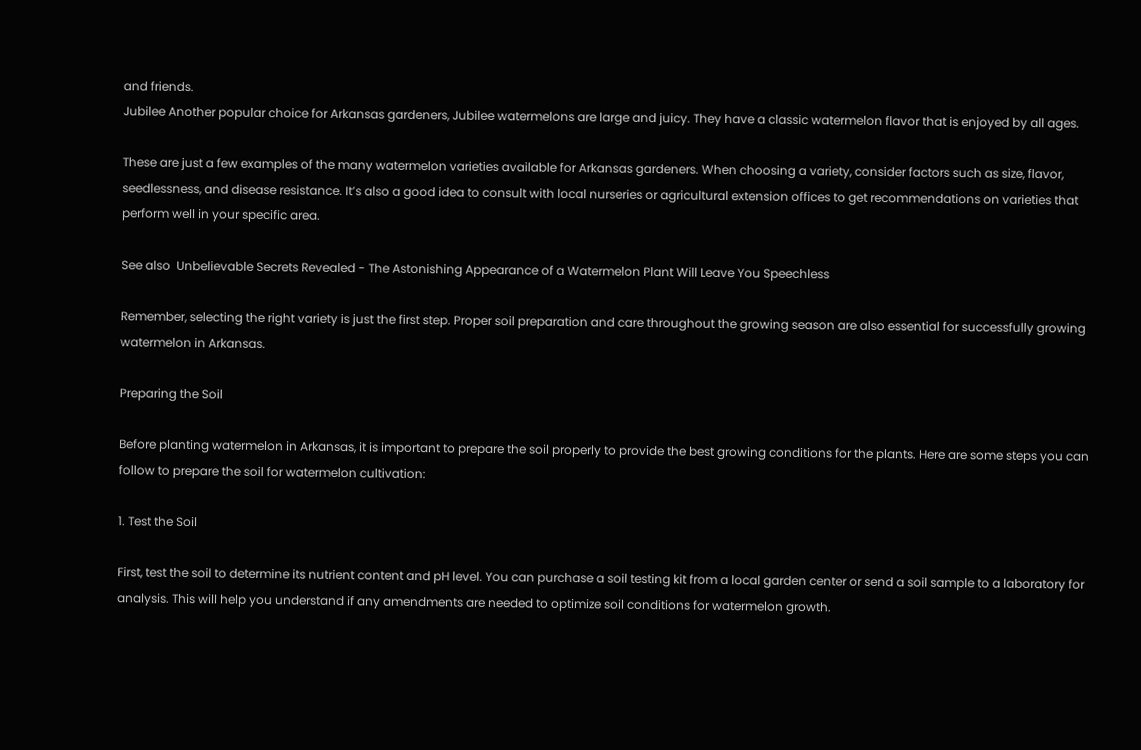and friends.
Jubilee Another popular choice for Arkansas gardeners, Jubilee watermelons are large and juicy. They have a classic watermelon flavor that is enjoyed by all ages.

These are just a few examples of the many watermelon varieties available for Arkansas gardeners. When choosing a variety, consider factors such as size, flavor, seedlessness, and disease resistance. It’s also a good idea to consult with local nurseries or agricultural extension offices to get recommendations on varieties that perform well in your specific area.

See also  Unbelievable Secrets Revealed - The Astonishing Appearance of a Watermelon Plant Will Leave You Speechless

Remember, selecting the right variety is just the first step. Proper soil preparation and care throughout the growing season are also essential for successfully growing watermelon in Arkansas.

Preparing the Soil

Before planting watermelon in Arkansas, it is important to prepare the soil properly to provide the best growing conditions for the plants. Here are some steps you can follow to prepare the soil for watermelon cultivation:

1. Test the Soil

First, test the soil to determine its nutrient content and pH level. You can purchase a soil testing kit from a local garden center or send a soil sample to a laboratory for analysis. This will help you understand if any amendments are needed to optimize soil conditions for watermelon growth.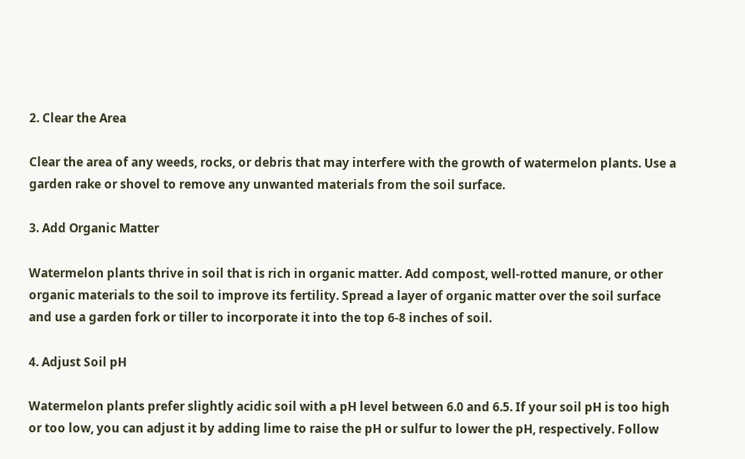2. Clear the Area

Clear the area of any weeds, rocks, or debris that may interfere with the growth of watermelon plants. Use a garden rake or shovel to remove any unwanted materials from the soil surface.

3. Add Organic Matter

Watermelon plants thrive in soil that is rich in organic matter. Add compost, well-rotted manure, or other organic materials to the soil to improve its fertility. Spread a layer of organic matter over the soil surface and use a garden fork or tiller to incorporate it into the top 6-8 inches of soil.

4. Adjust Soil pH

Watermelon plants prefer slightly acidic soil with a pH level between 6.0 and 6.5. If your soil pH is too high or too low, you can adjust it by adding lime to raise the pH or sulfur to lower the pH, respectively. Follow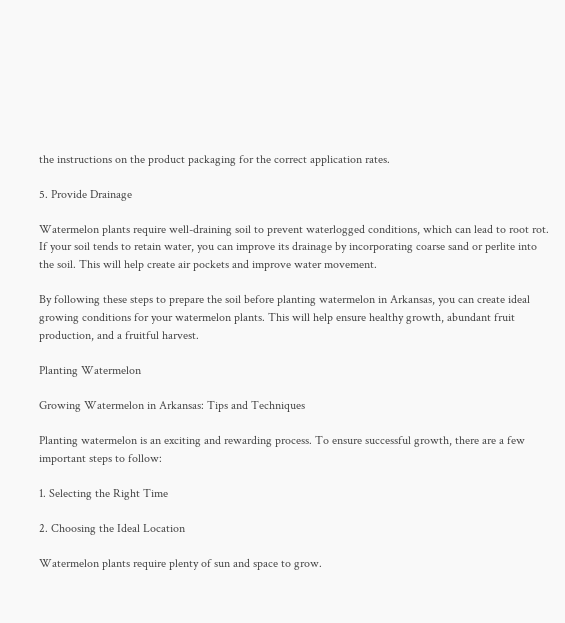the instructions on the product packaging for the correct application rates.

5. Provide Drainage

Watermelon plants require well-draining soil to prevent waterlogged conditions, which can lead to root rot. If your soil tends to retain water, you can improve its drainage by incorporating coarse sand or perlite into the soil. This will help create air pockets and improve water movement.

By following these steps to prepare the soil before planting watermelon in Arkansas, you can create ideal growing conditions for your watermelon plants. This will help ensure healthy growth, abundant fruit production, and a fruitful harvest.

Planting Watermelon

Growing Watermelon in Arkansas: Tips and Techniques

Planting watermelon is an exciting and rewarding process. To ensure successful growth, there are a few important steps to follow:

1. Selecting the Right Time

2. Choosing the Ideal Location

Watermelon plants require plenty of sun and space to grow.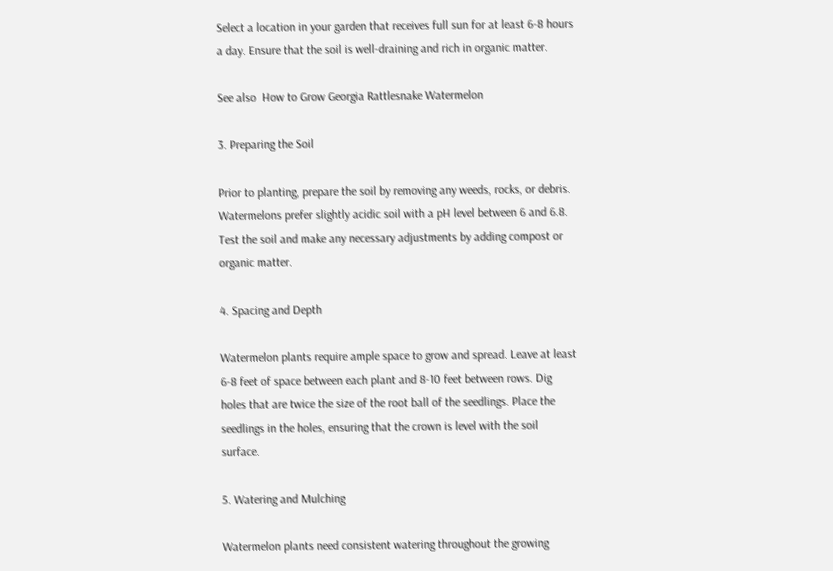Select a location in your garden that receives full sun for at least 6-8 hours a day. Ensure that the soil is well-draining and rich in organic matter.

See also  How to Grow Georgia Rattlesnake Watermelon

3. Preparing the Soil

Prior to planting, prepare the soil by removing any weeds, rocks, or debris. Watermelons prefer slightly acidic soil with a pH level between 6 and 6.8. Test the soil and make any necessary adjustments by adding compost or organic matter.

4. Spacing and Depth

Watermelon plants require ample space to grow and spread. Leave at least 6-8 feet of space between each plant and 8-10 feet between rows. Dig holes that are twice the size of the root ball of the seedlings. Place the seedlings in the holes, ensuring that the crown is level with the soil surface.

5. Watering and Mulching

Watermelon plants need consistent watering throughout the growing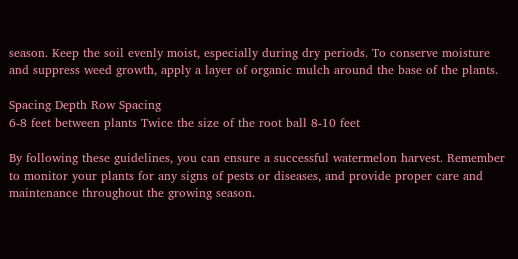season. Keep the soil evenly moist, especially during dry periods. To conserve moisture and suppress weed growth, apply a layer of organic mulch around the base of the plants.

Spacing Depth Row Spacing
6-8 feet between plants Twice the size of the root ball 8-10 feet

By following these guidelines, you can ensure a successful watermelon harvest. Remember to monitor your plants for any signs of pests or diseases, and provide proper care and maintenance throughout the growing season.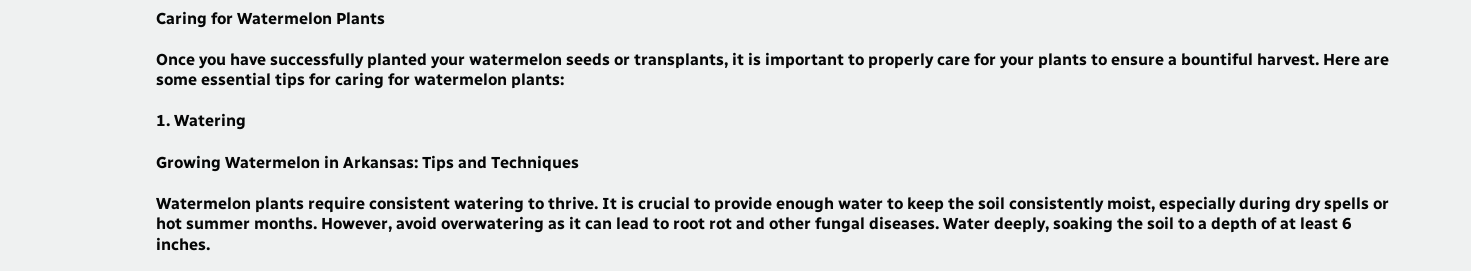Caring for Watermelon Plants

Once you have successfully planted your watermelon seeds or transplants, it is important to properly care for your plants to ensure a bountiful harvest. Here are some essential tips for caring for watermelon plants:

1. Watering

Growing Watermelon in Arkansas: Tips and Techniques

Watermelon plants require consistent watering to thrive. It is crucial to provide enough water to keep the soil consistently moist, especially during dry spells or hot summer months. However, avoid overwatering as it can lead to root rot and other fungal diseases. Water deeply, soaking the soil to a depth of at least 6 inches.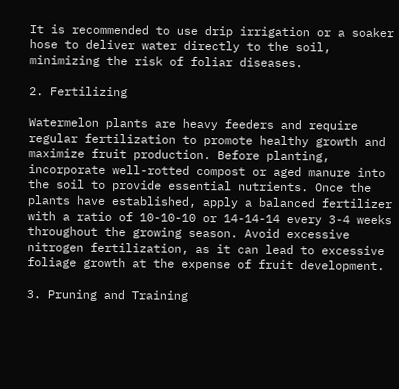It is recommended to use drip irrigation or a soaker hose to deliver water directly to the soil, minimizing the risk of foliar diseases.

2. Fertilizing

Watermelon plants are heavy feeders and require regular fertilization to promote healthy growth and maximize fruit production. Before planting, incorporate well-rotted compost or aged manure into the soil to provide essential nutrients. Once the plants have established, apply a balanced fertilizer with a ratio of 10-10-10 or 14-14-14 every 3-4 weeks throughout the growing season. Avoid excessive nitrogen fertilization, as it can lead to excessive foliage growth at the expense of fruit development.

3. Pruning and Training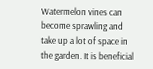Watermelon vines can become sprawling and take up a lot of space in the garden. It is beneficial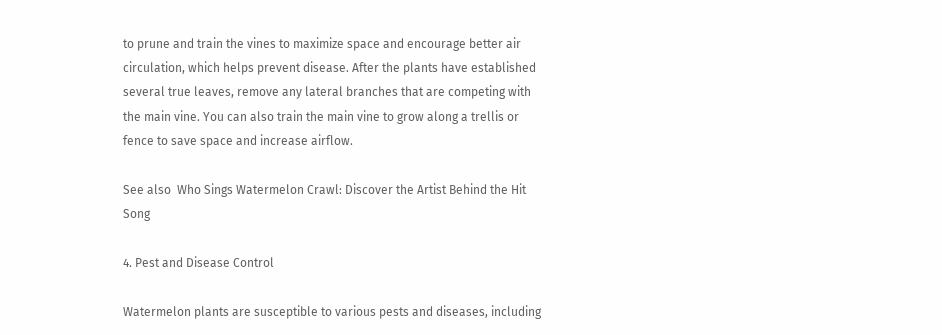to prune and train the vines to maximize space and encourage better air circulation, which helps prevent disease. After the plants have established several true leaves, remove any lateral branches that are competing with the main vine. You can also train the main vine to grow along a trellis or fence to save space and increase airflow.

See also  Who Sings Watermelon Crawl: Discover the Artist Behind the Hit Song

4. Pest and Disease Control

Watermelon plants are susceptible to various pests and diseases, including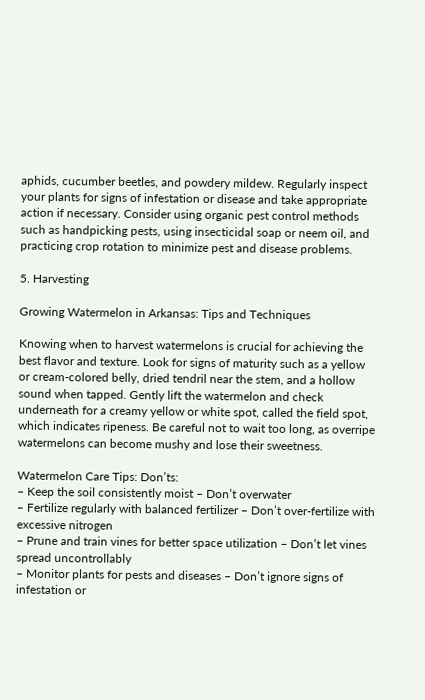aphids, cucumber beetles, and powdery mildew. Regularly inspect your plants for signs of infestation or disease and take appropriate action if necessary. Consider using organic pest control methods such as handpicking pests, using insecticidal soap or neem oil, and practicing crop rotation to minimize pest and disease problems.

5. Harvesting

Growing Watermelon in Arkansas: Tips and Techniques

Knowing when to harvest watermelons is crucial for achieving the best flavor and texture. Look for signs of maturity such as a yellow or cream-colored belly, dried tendril near the stem, and a hollow sound when tapped. Gently lift the watermelon and check underneath for a creamy yellow or white spot, called the field spot, which indicates ripeness. Be careful not to wait too long, as overripe watermelons can become mushy and lose their sweetness.

Watermelon Care Tips: Don’ts:
– Keep the soil consistently moist – Don’t overwater
– Fertilize regularly with balanced fertilizer – Don’t over-fertilize with excessive nitrogen
– Prune and train vines for better space utilization – Don’t let vines spread uncontrollably
– Monitor plants for pests and diseases – Don’t ignore signs of infestation or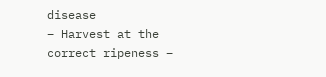disease
– Harvest at the correct ripeness –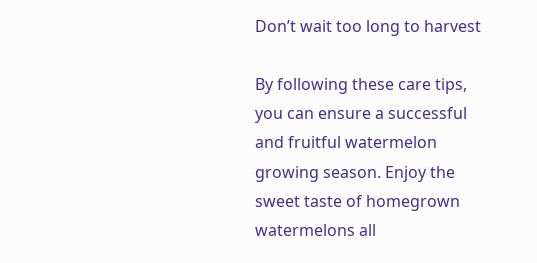Don’t wait too long to harvest

By following these care tips, you can ensure a successful and fruitful watermelon growing season. Enjoy the sweet taste of homegrown watermelons all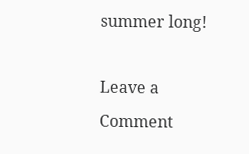summer long!

Leave a Comment